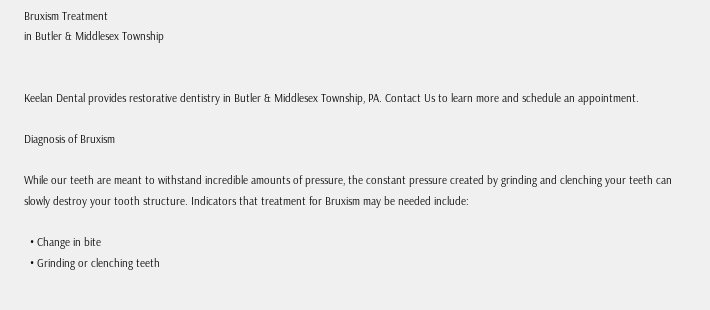Bruxism Treatment
in Butler & Middlesex Township


Keelan Dental provides restorative dentistry in Butler & Middlesex Township, PA. Contact Us to learn more and schedule an appointment.

Diagnosis of Bruxism

While our teeth are meant to withstand incredible amounts of pressure, the constant pressure created by grinding and clenching your teeth can slowly destroy your tooth structure. Indicators that treatment for Bruxism may be needed include:

  • Change in bite
  • Grinding or clenching teeth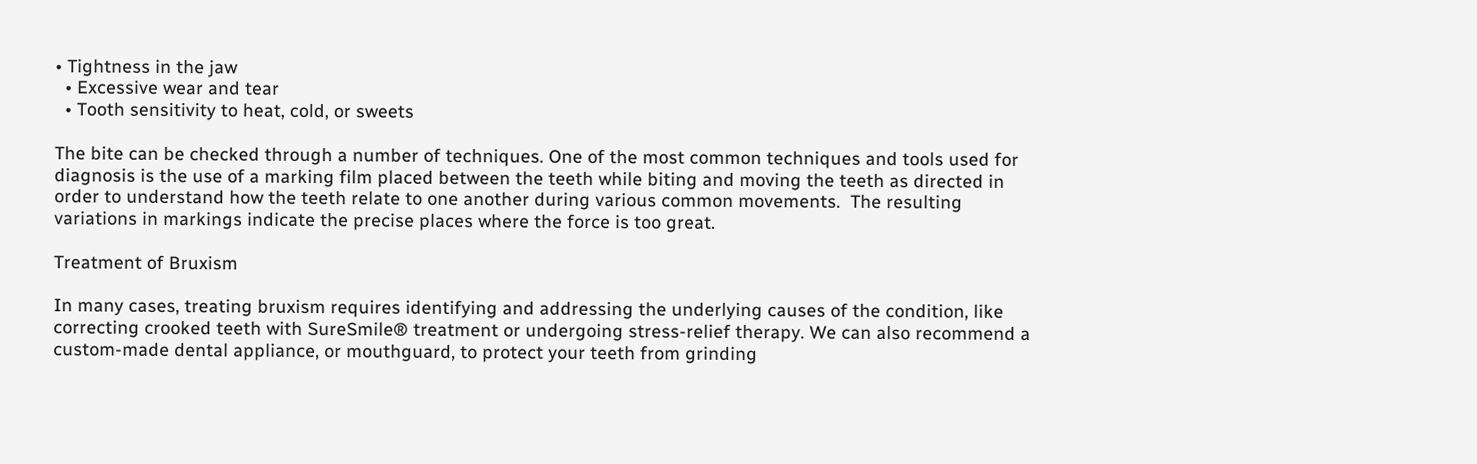• Tightness in the jaw
  • Excessive wear and tear
  • Tooth sensitivity to heat, cold, or sweets

The bite can be checked through a number of techniques. One of the most common techniques and tools used for diagnosis is the use of a marking film placed between the teeth while biting and moving the teeth as directed in order to understand how the teeth relate to one another during various common movements.  The resulting variations in markings indicate the precise places where the force is too great.

Treatment of Bruxism

In many cases, treating bruxism requires identifying and addressing the underlying causes of the condition, like correcting crooked teeth with SureSmile® treatment or undergoing stress-relief therapy. We can also recommend a custom-made dental appliance, or mouthguard, to protect your teeth from grinding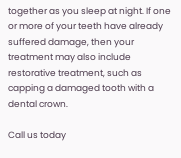together as you sleep at night. If one or more of your teeth have already suffered damage, then your treatment may also include restorative treatment, such as capping a damaged tooth with a dental crown.

Call us today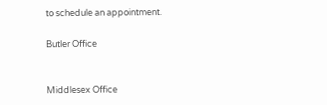to schedule an appointment.

Butler Office


Middlesex Office